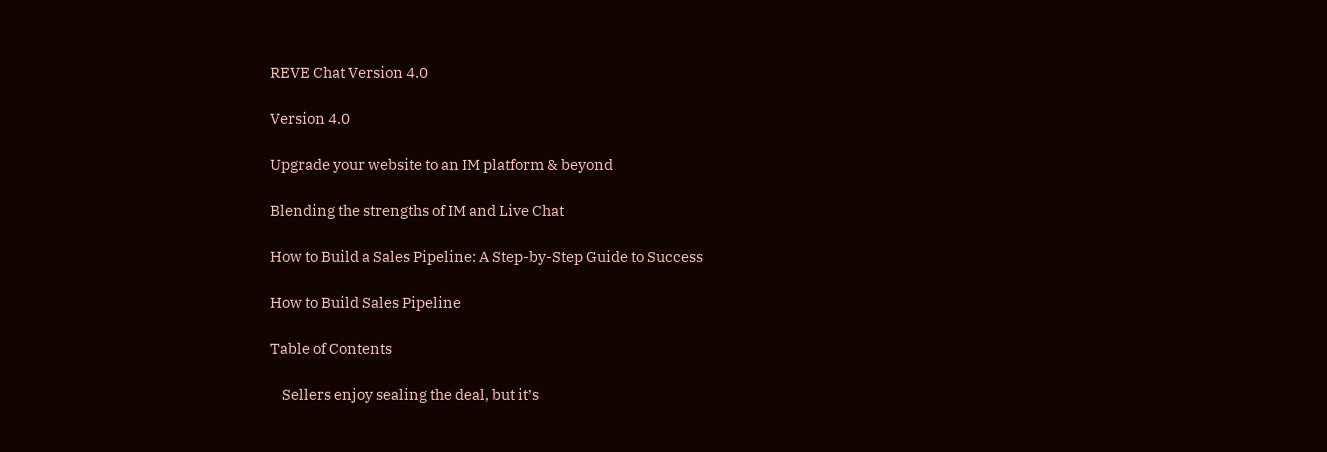REVE Chat Version 4.0

Version 4.0

Upgrade your website to an IM platform & beyond

Blending the strengths of IM and Live Chat

How to Build a Sales Pipeline: A Step-by-Step Guide to Success

How to Build Sales Pipeline

Table of Contents

    Sellers enjoy sealing the deal, but it’s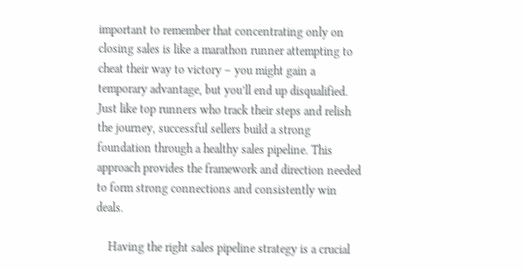important to remember that concentrating only on closing sales is like a marathon runner attempting to cheat their way to victory – you might gain a temporary advantage, but you’ll end up disqualified. Just like top runners who track their steps and relish the journey, successful sellers build a strong foundation through a healthy sales pipeline. This approach provides the framework and direction needed to form strong connections and consistently win deals.

    Having the right sales pipeline strategy is a crucial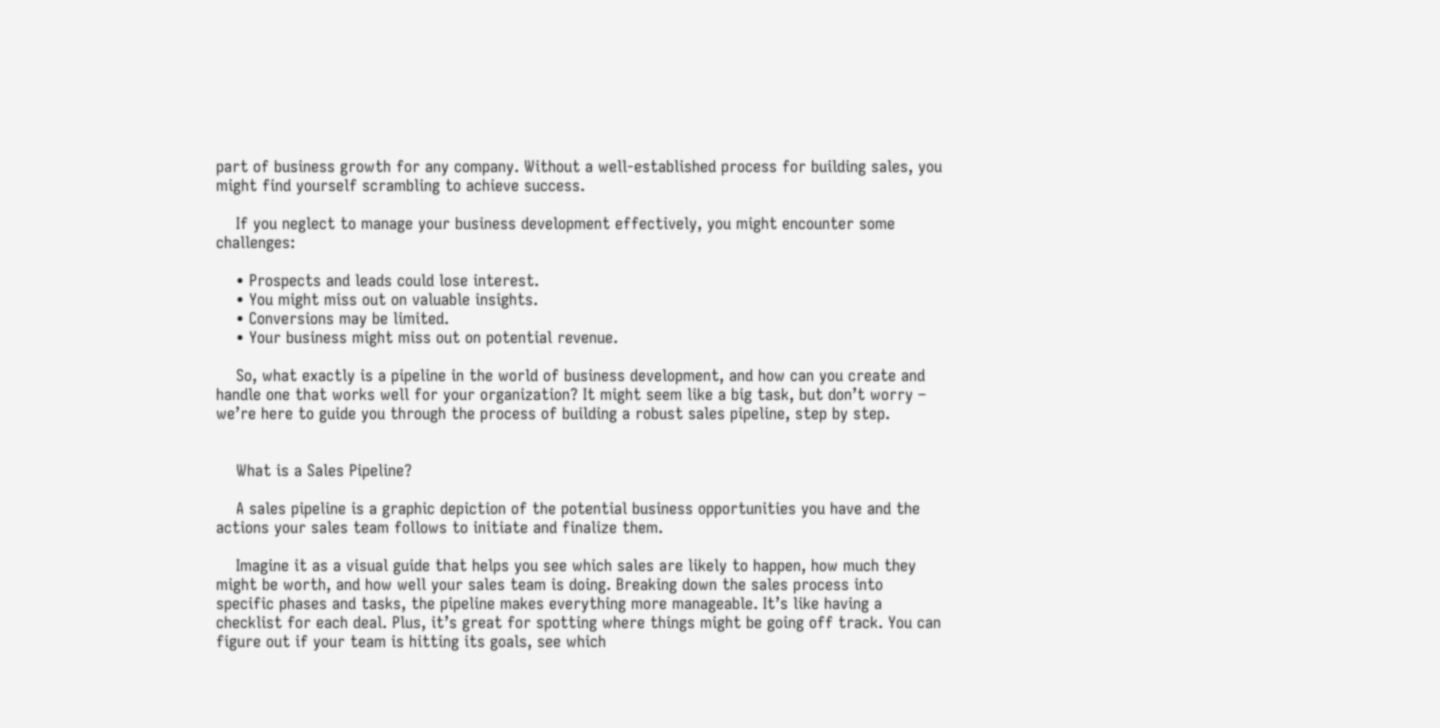part of business growth for any company. Without a well-established process for building sales, you might find yourself scrambling to achieve success.

    If you neglect to manage your business development effectively, you might encounter some challenges:

    • Prospects and leads could lose interest.
    • You might miss out on valuable insights.
    • Conversions may be limited.
    • Your business might miss out on potential revenue.

    So, what exactly is a pipeline in the world of business development, and how can you create and handle one that works well for your organization? It might seem like a big task, but don’t worry – we’re here to guide you through the process of building a robust sales pipeline, step by step.


    What is a Sales Pipeline?

    A sales pipeline is a graphic depiction of the potential business opportunities you have and the actions your sales team follows to initiate and finalize them.

    Imagine it as a visual guide that helps you see which sales are likely to happen, how much they might be worth, and how well your sales team is doing. Breaking down the sales process into specific phases and tasks, the pipeline makes everything more manageable. It’s like having a checklist for each deal. Plus, it’s great for spotting where things might be going off track. You can figure out if your team is hitting its goals, see which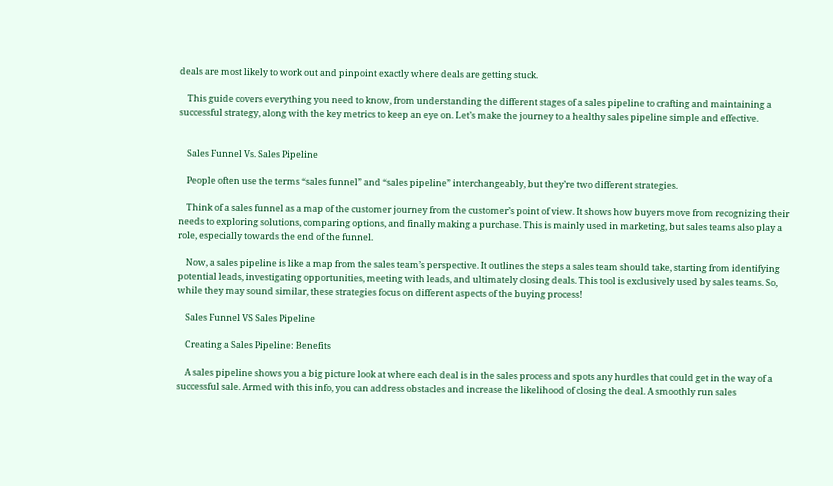deals are most likely to work out and pinpoint exactly where deals are getting stuck.

    This guide covers everything you need to know, from understanding the different stages of a sales pipeline to crafting and maintaining a successful strategy, along with the key metrics to keep an eye on. Let’s make the journey to a healthy sales pipeline simple and effective.


    Sales Funnel Vs. Sales Pipeline

    People often use the terms “sales funnel” and “sales pipeline” interchangeably, but they’re two different strategies.

    Think of a sales funnel as a map of the customer journey from the customer’s point of view. It shows how buyers move from recognizing their needs to exploring solutions, comparing options, and finally making a purchase. This is mainly used in marketing, but sales teams also play a role, especially towards the end of the funnel.

    Now, a sales pipeline is like a map from the sales team’s perspective. It outlines the steps a sales team should take, starting from identifying potential leads, investigating opportunities, meeting with leads, and ultimately closing deals. This tool is exclusively used by sales teams. So, while they may sound similar, these strategies focus on different aspects of the buying process!

    Sales Funnel VS Sales Pipeline

    Creating a Sales Pipeline: Benefits

    A sales pipeline shows you a big picture look at where each deal is in the sales process and spots any hurdles that could get in the way of a successful sale. Armed with this info, you can address obstacles and increase the likelihood of closing the deal. A smoothly run sales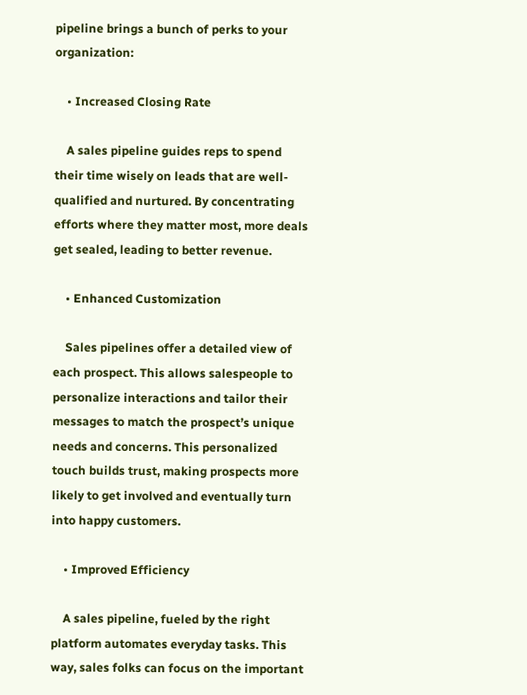pipeline brings a bunch of perks to your organization:

    • Increased Closing Rate

    A sales pipeline guides reps to spend their time wisely on leads that are well-qualified and nurtured. By concentrating efforts where they matter most, more deals get sealed, leading to better revenue.

    • Enhanced Customization

    Sales pipelines offer a detailed view of each prospect. This allows salespeople to personalize interactions and tailor their messages to match the prospect’s unique needs and concerns. This personalized touch builds trust, making prospects more likely to get involved and eventually turn into happy customers.

    • Improved Efficiency

    A sales pipeline, fueled by the right platform automates everyday tasks. This way, sales folks can focus on the important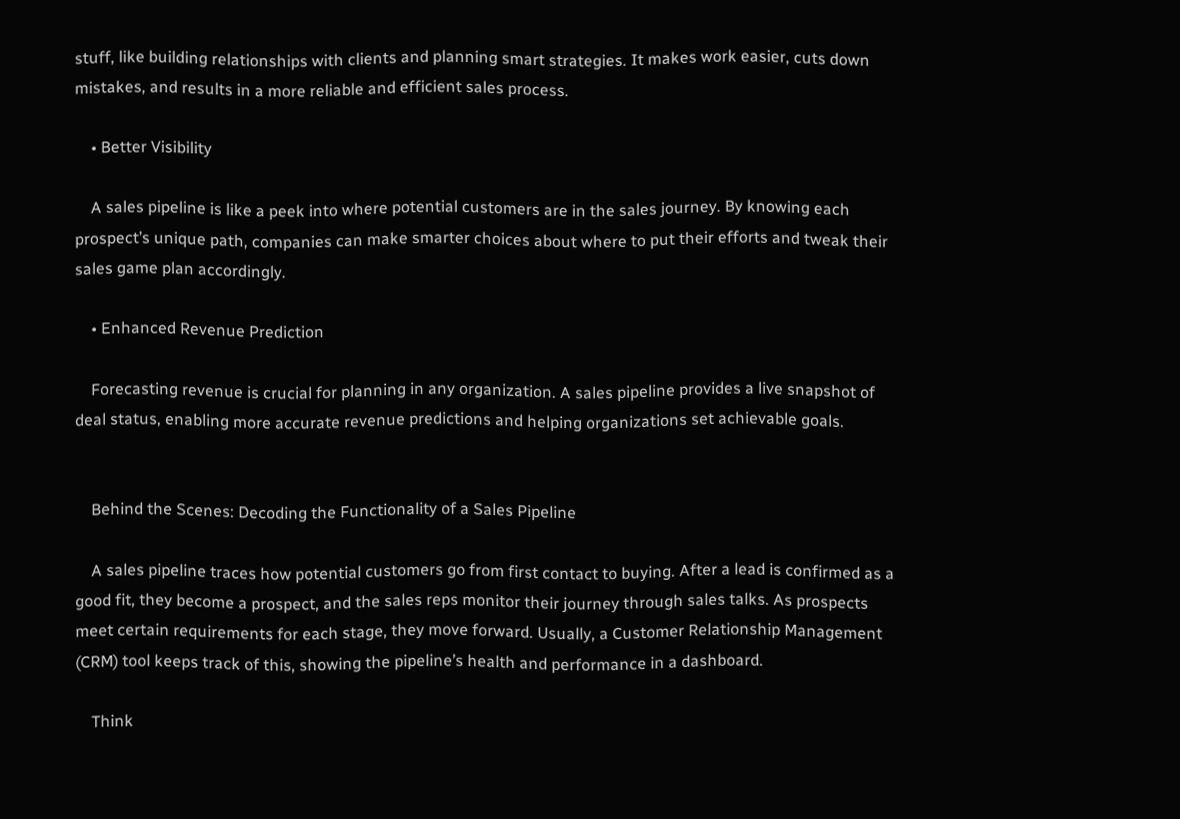stuff, like building relationships with clients and planning smart strategies. It makes work easier, cuts down mistakes, and results in a more reliable and efficient sales process.

    • Better Visibility

    A sales pipeline is like a peek into where potential customers are in the sales journey. By knowing each prospect’s unique path, companies can make smarter choices about where to put their efforts and tweak their sales game plan accordingly.

    • Enhanced Revenue Prediction

    Forecasting revenue is crucial for planning in any organization. A sales pipeline provides a live snapshot of deal status, enabling more accurate revenue predictions and helping organizations set achievable goals.


    Behind the Scenes: Decoding the Functionality of a Sales Pipeline

    A sales pipeline traces how potential customers go from first contact to buying. After a lead is confirmed as a good fit, they become a prospect, and the sales reps monitor their journey through sales talks. As prospects meet certain requirements for each stage, they move forward. Usually, a Customer Relationship Management (CRM) tool keeps track of this, showing the pipeline’s health and performance in a dashboard.

    Think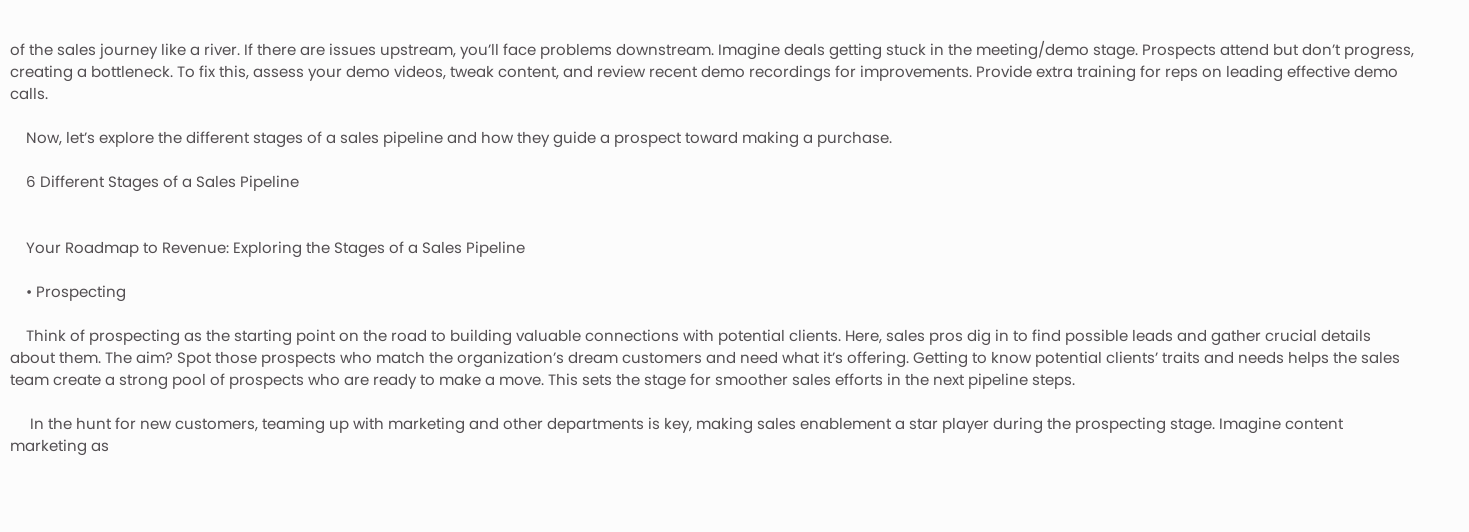of the sales journey like a river. If there are issues upstream, you’ll face problems downstream. Imagine deals getting stuck in the meeting/demo stage. Prospects attend but don’t progress, creating a bottleneck. To fix this, assess your demo videos, tweak content, and review recent demo recordings for improvements. Provide extra training for reps on leading effective demo calls.

    Now, let’s explore the different stages of a sales pipeline and how they guide a prospect toward making a purchase.

    6 Different Stages of a Sales Pipeline


    Your Roadmap to Revenue: Exploring the Stages of a Sales Pipeline

    • Prospecting

    Think of prospecting as the starting point on the road to building valuable connections with potential clients. Here, sales pros dig in to find possible leads and gather crucial details about them. The aim? Spot those prospects who match the organization’s dream customers and need what it’s offering. Getting to know potential clients’ traits and needs helps the sales team create a strong pool of prospects who are ready to make a move. This sets the stage for smoother sales efforts in the next pipeline steps.

     In the hunt for new customers, teaming up with marketing and other departments is key, making sales enablement a star player during the prospecting stage. Imagine content marketing as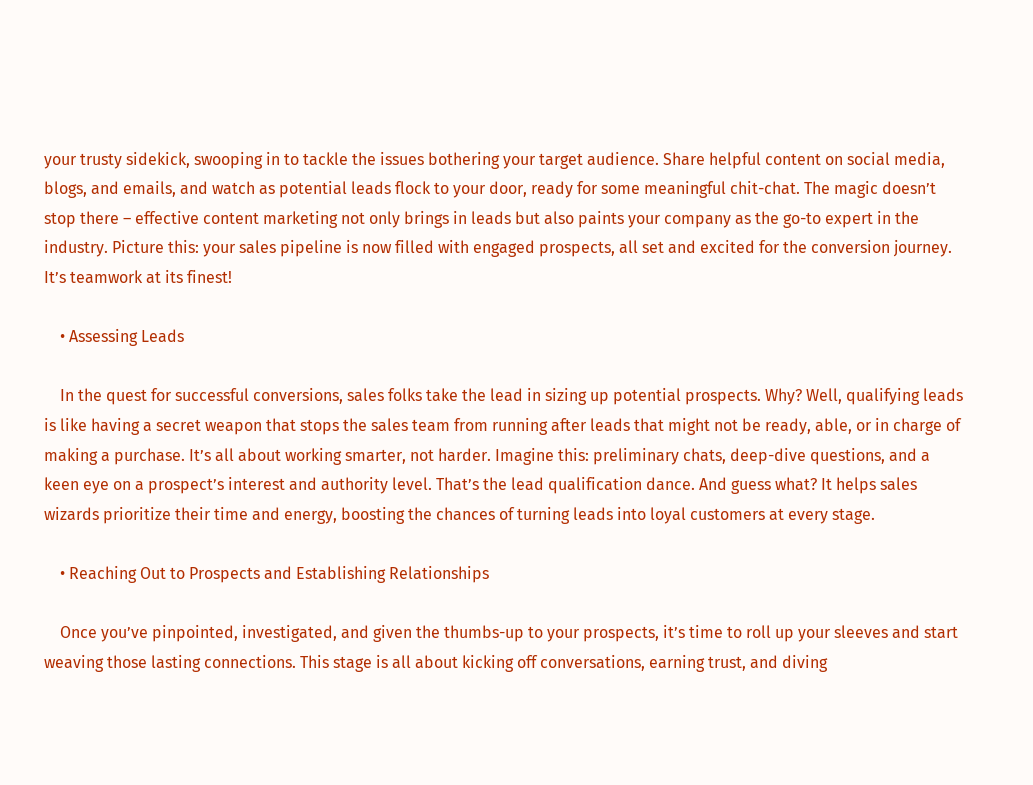your trusty sidekick, swooping in to tackle the issues bothering your target audience. Share helpful content on social media, blogs, and emails, and watch as potential leads flock to your door, ready for some meaningful chit-chat. The magic doesn’t stop there – effective content marketing not only brings in leads but also paints your company as the go-to expert in the industry. Picture this: your sales pipeline is now filled with engaged prospects, all set and excited for the conversion journey. It’s teamwork at its finest!

    • Assessing Leads

    In the quest for successful conversions, sales folks take the lead in sizing up potential prospects. Why? Well, qualifying leads is like having a secret weapon that stops the sales team from running after leads that might not be ready, able, or in charge of making a purchase. It’s all about working smarter, not harder. Imagine this: preliminary chats, deep-dive questions, and a keen eye on a prospect’s interest and authority level. That’s the lead qualification dance. And guess what? It helps sales wizards prioritize their time and energy, boosting the chances of turning leads into loyal customers at every stage.

    • Reaching Out to Prospects and Establishing Relationships

    Once you’ve pinpointed, investigated, and given the thumbs-up to your prospects, it’s time to roll up your sleeves and start weaving those lasting connections. This stage is all about kicking off conversations, earning trust, and diving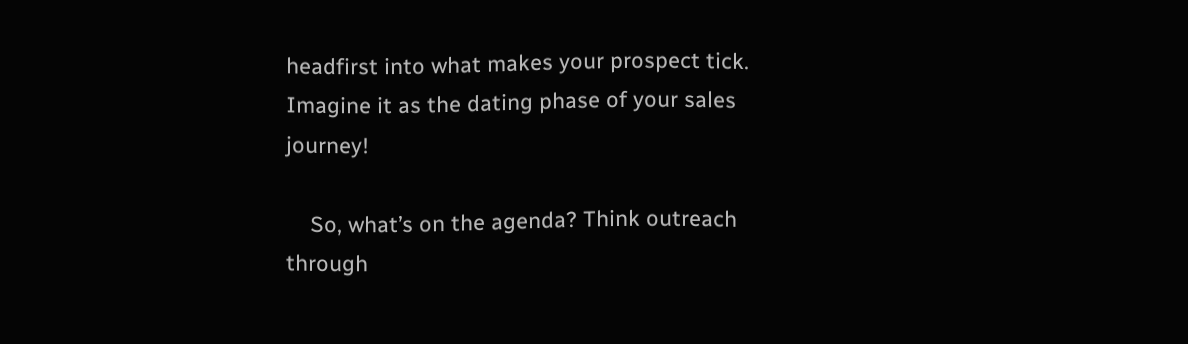headfirst into what makes your prospect tick. Imagine it as the dating phase of your sales journey!

    So, what’s on the agenda? Think outreach through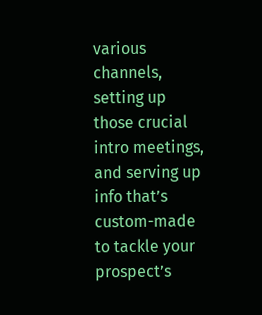various channels, setting up those crucial intro meetings, and serving up info that’s custom-made to tackle your prospect’s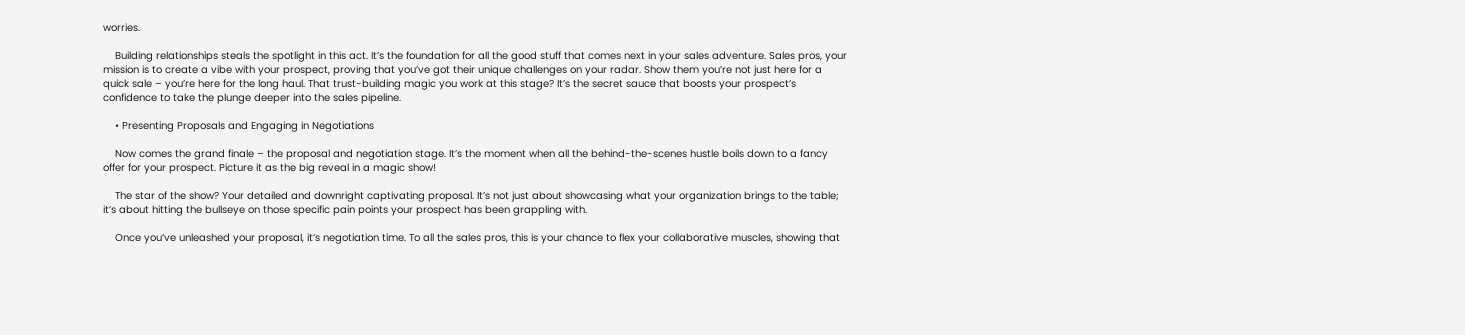worries.

    Building relationships steals the spotlight in this act. It’s the foundation for all the good stuff that comes next in your sales adventure. Sales pros, your mission is to create a vibe with your prospect, proving that you’ve got their unique challenges on your radar. Show them you’re not just here for a quick sale – you’re here for the long haul. That trust-building magic you work at this stage? It’s the secret sauce that boosts your prospect’s confidence to take the plunge deeper into the sales pipeline.

    • Presenting Proposals and Engaging in Negotiations

    Now comes the grand finale – the proposal and negotiation stage. It’s the moment when all the behind-the-scenes hustle boils down to a fancy offer for your prospect. Picture it as the big reveal in a magic show!

    The star of the show? Your detailed and downright captivating proposal. It’s not just about showcasing what your organization brings to the table; it’s about hitting the bullseye on those specific pain points your prospect has been grappling with.

    Once you’ve unleashed your proposal, it’s negotiation time. To all the sales pros, this is your chance to flex your collaborative muscles, showing that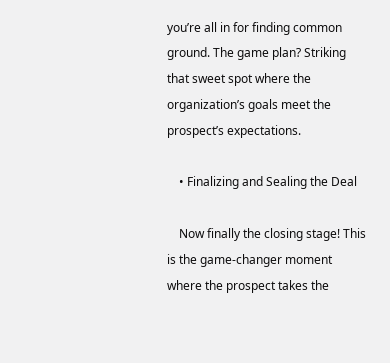you’re all in for finding common ground. The game plan? Striking that sweet spot where the organization’s goals meet the prospect’s expectations.

    • Finalizing and Sealing the Deal

    Now finally the closing stage! This is the game-changer moment where the prospect takes the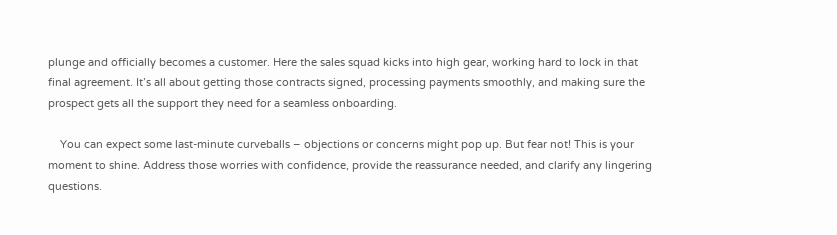plunge and officially becomes a customer. Here the sales squad kicks into high gear, working hard to lock in that final agreement. It’s all about getting those contracts signed, processing payments smoothly, and making sure the prospect gets all the support they need for a seamless onboarding.

    You can expect some last-minute curveballs – objections or concerns might pop up. But fear not! This is your moment to shine. Address those worries with confidence, provide the reassurance needed, and clarify any lingering questions.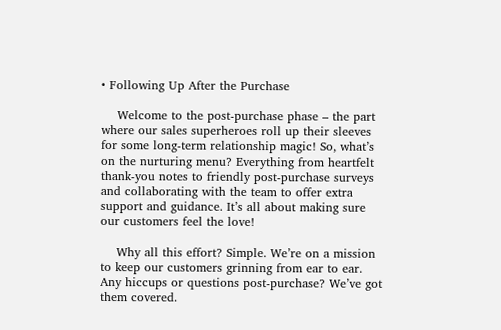• Following Up After the Purchase

    Welcome to the post-purchase phase – the part where our sales superheroes roll up their sleeves for some long-term relationship magic! So, what’s on the nurturing menu? Everything from heartfelt thank-you notes to friendly post-purchase surveys and collaborating with the team to offer extra support and guidance. It’s all about making sure our customers feel the love!

    Why all this effort? Simple. We’re on a mission to keep our customers grinning from ear to ear. Any hiccups or questions post-purchase? We’ve got them covered.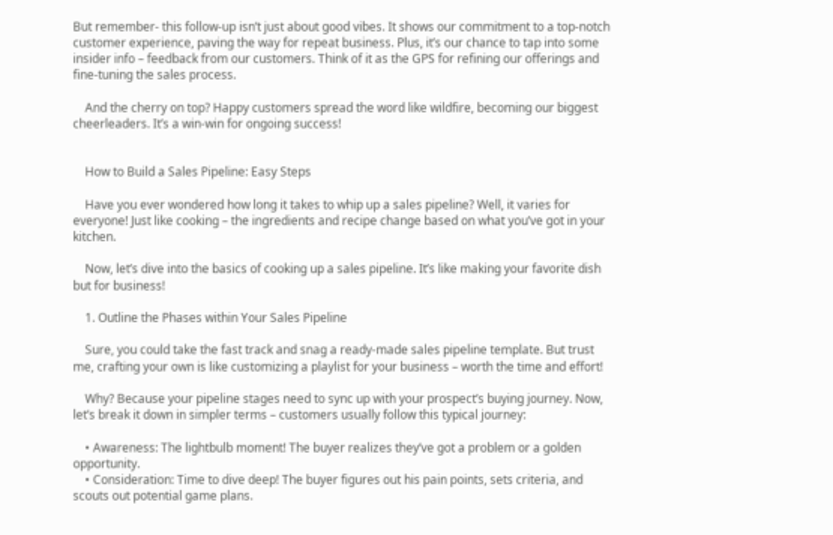But remember- this follow-up isn’t just about good vibes. It shows our commitment to a top-notch customer experience, paving the way for repeat business. Plus, it’s our chance to tap into some insider info – feedback from our customers. Think of it as the GPS for refining our offerings and fine-tuning the sales process.

    And the cherry on top? Happy customers spread the word like wildfire, becoming our biggest cheerleaders. It’s a win-win for ongoing success!


    How to Build a Sales Pipeline: Easy Steps

    Have you ever wondered how long it takes to whip up a sales pipeline? Well, it varies for everyone! Just like cooking – the ingredients and recipe change based on what you’ve got in your kitchen.

    Now, let’s dive into the basics of cooking up a sales pipeline. It’s like making your favorite dish but for business!

    1. Outline the Phases within Your Sales Pipeline

    Sure, you could take the fast track and snag a ready-made sales pipeline template. But trust me, crafting your own is like customizing a playlist for your business – worth the time and effort!

    Why? Because your pipeline stages need to sync up with your prospect’s buying journey. Now, let’s break it down in simpler terms – customers usually follow this typical journey:

    • Awareness: The lightbulb moment! The buyer realizes they’ve got a problem or a golden opportunity.
    • Consideration: Time to dive deep! The buyer figures out his pain points, sets criteria, and scouts out potential game plans.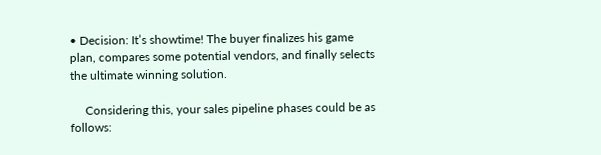• Decision: It’s showtime! The buyer finalizes his game plan, compares some potential vendors, and finally selects the ultimate winning solution.

     Considering this, your sales pipeline phases could be as follows: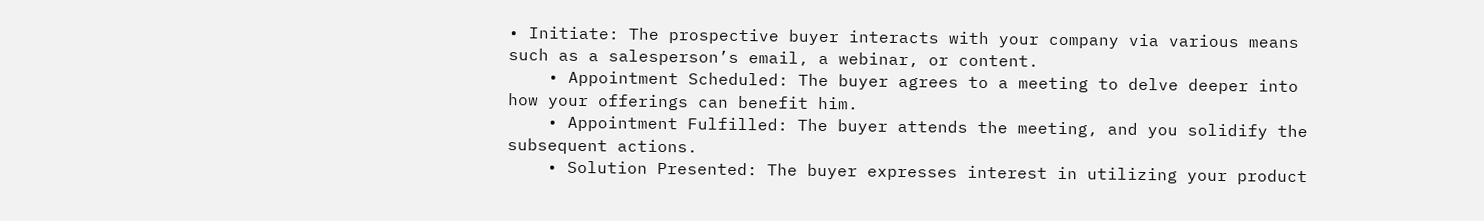• Initiate: The prospective buyer interacts with your company via various means such as a salesperson’s email, a webinar, or content.
    • Appointment Scheduled: The buyer agrees to a meeting to delve deeper into how your offerings can benefit him.
    • Appointment Fulfilled: The buyer attends the meeting, and you solidify the subsequent actions.
    • Solution Presented: The buyer expresses interest in utilizing your product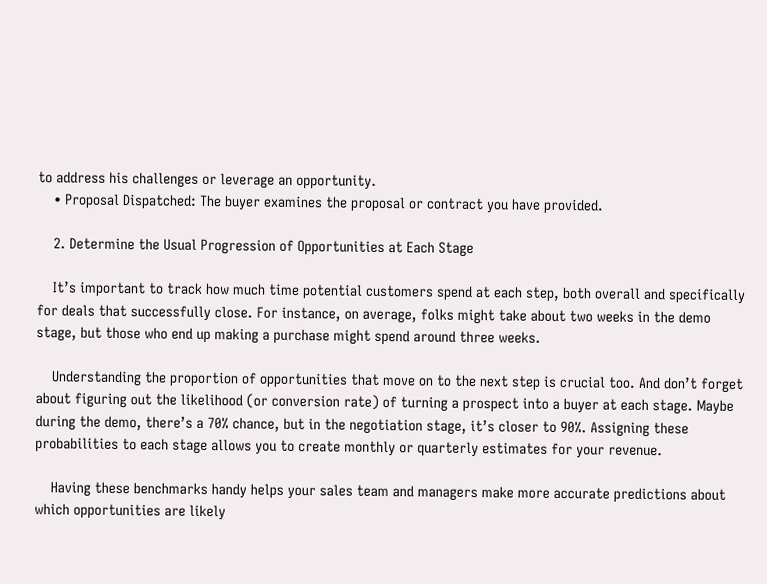to address his challenges or leverage an opportunity.
    • Proposal Dispatched: The buyer examines the proposal or contract you have provided.

    2. Determine the Usual Progression of Opportunities at Each Stage

    It’s important to track how much time potential customers spend at each step, both overall and specifically for deals that successfully close. For instance, on average, folks might take about two weeks in the demo stage, but those who end up making a purchase might spend around three weeks.

    Understanding the proportion of opportunities that move on to the next step is crucial too. And don’t forget about figuring out the likelihood (or conversion rate) of turning a prospect into a buyer at each stage. Maybe during the demo, there’s a 70% chance, but in the negotiation stage, it’s closer to 90%. Assigning these probabilities to each stage allows you to create monthly or quarterly estimates for your revenue.

    Having these benchmarks handy helps your sales team and managers make more accurate predictions about which opportunities are likely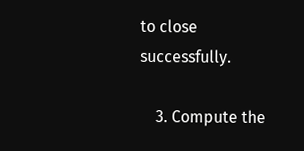to close successfully.

    3. Compute the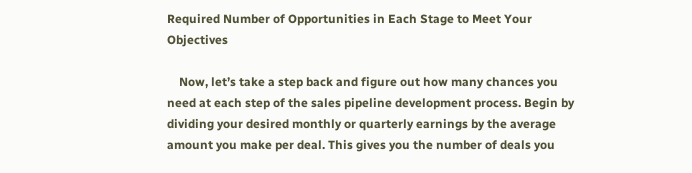Required Number of Opportunities in Each Stage to Meet Your Objectives

    Now, let’s take a step back and figure out how many chances you need at each step of the sales pipeline development process. Begin by dividing your desired monthly or quarterly earnings by the average amount you make per deal. This gives you the number of deals you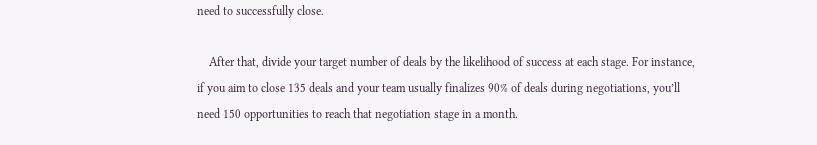need to successfully close.

    After that, divide your target number of deals by the likelihood of success at each stage. For instance, if you aim to close 135 deals and your team usually finalizes 90% of deals during negotiations, you’ll need 150 opportunities to reach that negotiation stage in a month.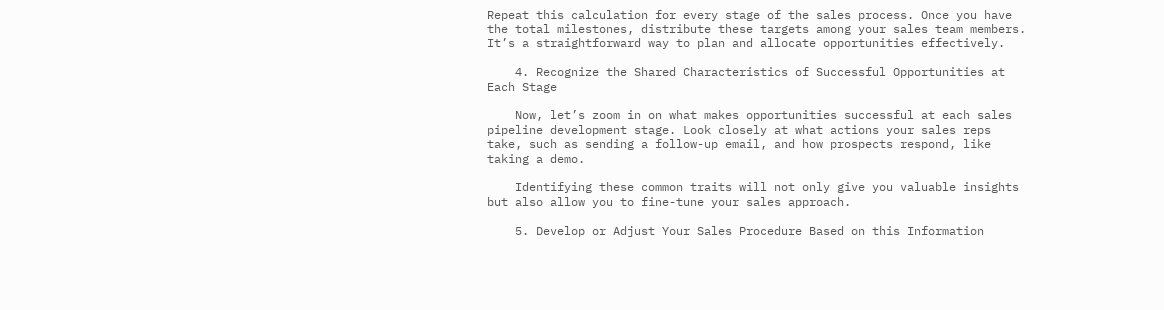Repeat this calculation for every stage of the sales process. Once you have the total milestones, distribute these targets among your sales team members. It’s a straightforward way to plan and allocate opportunities effectively.

    4. Recognize the Shared Characteristics of Successful Opportunities at Each Stage

    Now, let’s zoom in on what makes opportunities successful at each sales pipeline development stage. Look closely at what actions your sales reps take, such as sending a follow-up email, and how prospects respond, like taking a demo.

    Identifying these common traits will not only give you valuable insights but also allow you to fine-tune your sales approach.

    5. Develop or Adjust Your Sales Procedure Based on this Information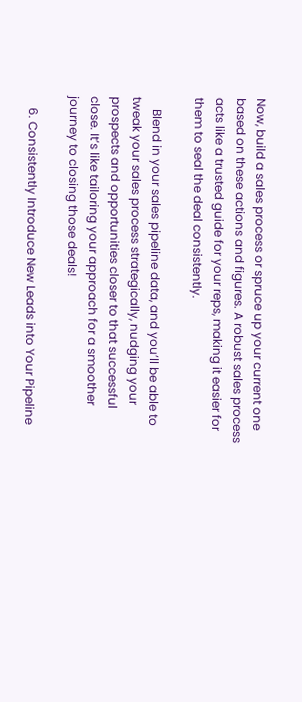Now, build a sales process or spruce up your current one based on these actions and figures. A robust sales process acts like a trusted guide for your reps, making it easier for them to seal the deal consistently.

    Blend in your sales pipeline data, and you’ll be able to tweak your sales process strategically, nudging your prospects and opportunities closer to that successful close. It’s like tailoring your approach for a smoother journey to closing those deals!

    6. Consistently Introduce New Leads into Your Pipeline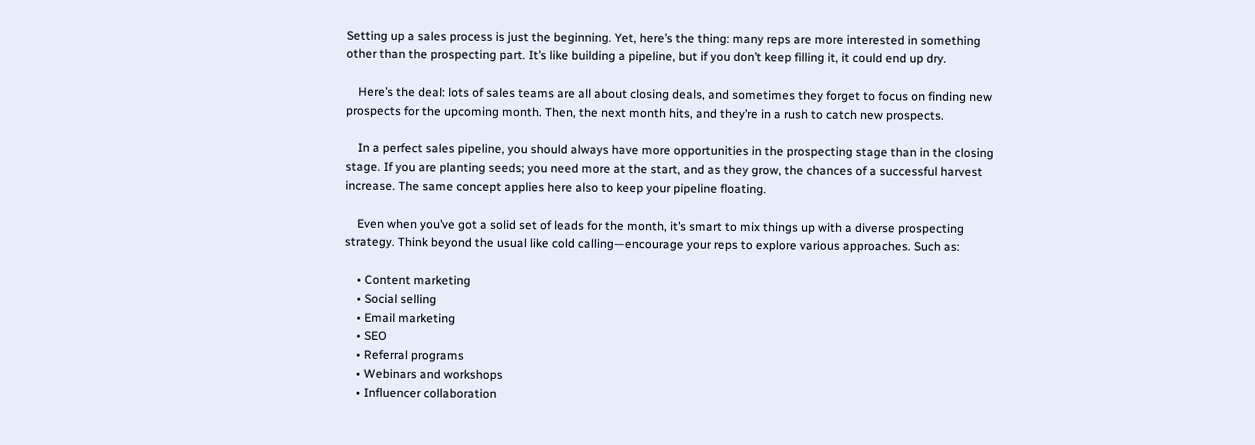Setting up a sales process is just the beginning. Yet, here’s the thing: many reps are more interested in something other than the prospecting part. It’s like building a pipeline, but if you don’t keep filling it, it could end up dry.

    Here’s the deal: lots of sales teams are all about closing deals, and sometimes they forget to focus on finding new prospects for the upcoming month. Then, the next month hits, and they’re in a rush to catch new prospects.

    In a perfect sales pipeline, you should always have more opportunities in the prospecting stage than in the closing stage. If you are planting seeds; you need more at the start, and as they grow, the chances of a successful harvest increase. The same concept applies here also to keep your pipeline floating.

    Even when you’ve got a solid set of leads for the month, it’s smart to mix things up with a diverse prospecting strategy. Think beyond the usual like cold calling—encourage your reps to explore various approaches. Such as:

    • Content marketing
    • Social selling
    • Email marketing
    • SEO
    • Referral programs
    • Webinars and workshops
    • Influencer collaboration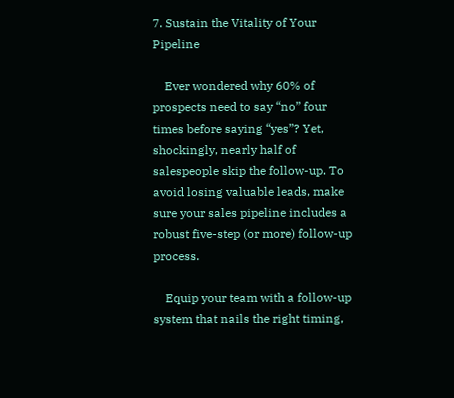7. Sustain the Vitality of Your Pipeline

    Ever wondered why 60% of prospects need to say “no” four times before saying “yes”? Yet, shockingly, nearly half of salespeople skip the follow-up. To avoid losing valuable leads, make sure your sales pipeline includes a robust five-step (or more) follow-up process.

    Equip your team with a follow-up system that nails the right timing,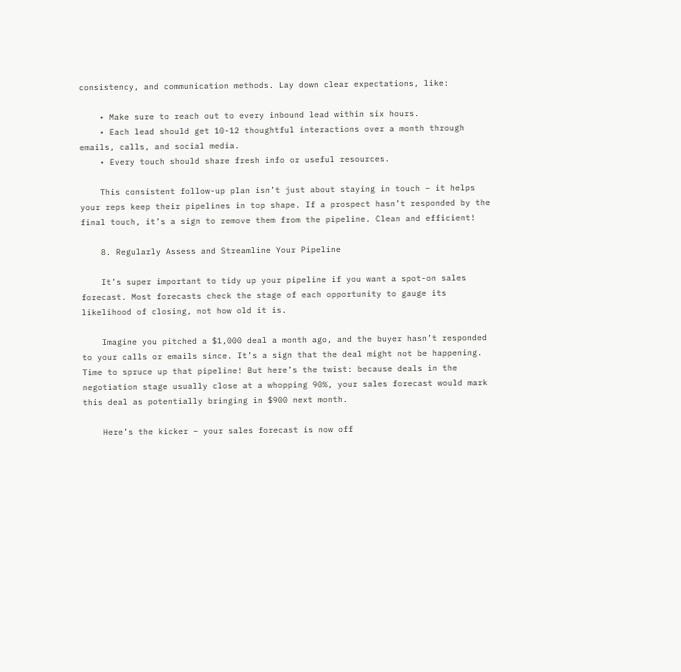consistency, and communication methods. Lay down clear expectations, like:

    • Make sure to reach out to every inbound lead within six hours.
    • Each lead should get 10-12 thoughtful interactions over a month through emails, calls, and social media.
    • Every touch should share fresh info or useful resources.

    This consistent follow-up plan isn’t just about staying in touch – it helps your reps keep their pipelines in top shape. If a prospect hasn’t responded by the final touch, it’s a sign to remove them from the pipeline. Clean and efficient!

    8. Regularly Assess and Streamline Your Pipeline

    It’s super important to tidy up your pipeline if you want a spot-on sales forecast. Most forecasts check the stage of each opportunity to gauge its likelihood of closing, not how old it is.

    Imagine you pitched a $1,000 deal a month ago, and the buyer hasn’t responded to your calls or emails since. It’s a sign that the deal might not be happening. Time to spruce up that pipeline! But here’s the twist: because deals in the negotiation stage usually close at a whopping 90%, your sales forecast would mark this deal as potentially bringing in $900 next month.

    Here’s the kicker – your sales forecast is now off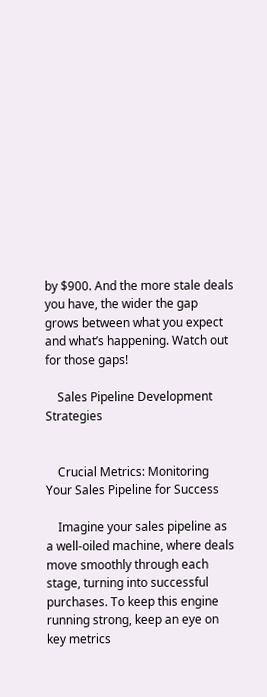by $900. And the more stale deals you have, the wider the gap grows between what you expect and what’s happening. Watch out for those gaps!

    Sales Pipeline Development Strategies


    Crucial Metrics: Monitoring Your Sales Pipeline for Success

    Imagine your sales pipeline as a well-oiled machine, where deals move smoothly through each stage, turning into successful purchases. To keep this engine running strong, keep an eye on key metrics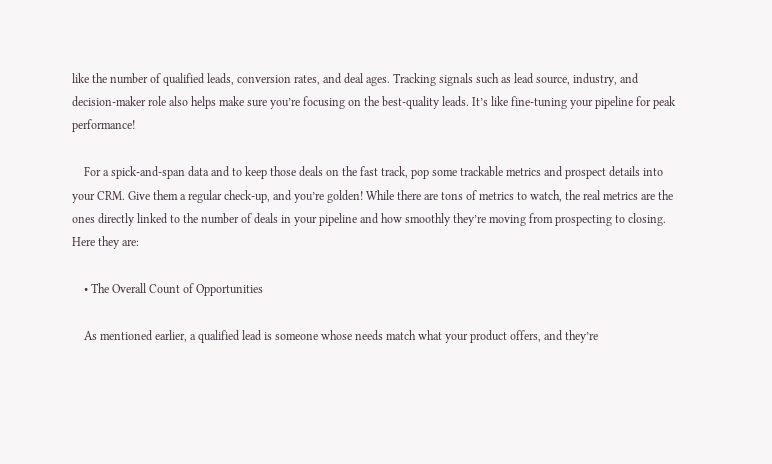like the number of qualified leads, conversion rates, and deal ages. Tracking signals such as lead source, industry, and decision-maker role also helps make sure you’re focusing on the best-quality leads. It’s like fine-tuning your pipeline for peak performance!

    For a spick-and-span data and to keep those deals on the fast track, pop some trackable metrics and prospect details into your CRM. Give them a regular check-up, and you’re golden! While there are tons of metrics to watch, the real metrics are the ones directly linked to the number of deals in your pipeline and how smoothly they’re moving from prospecting to closing. Here they are:

    • The Overall Count of Opportunities

    As mentioned earlier, a qualified lead is someone whose needs match what your product offers, and they’re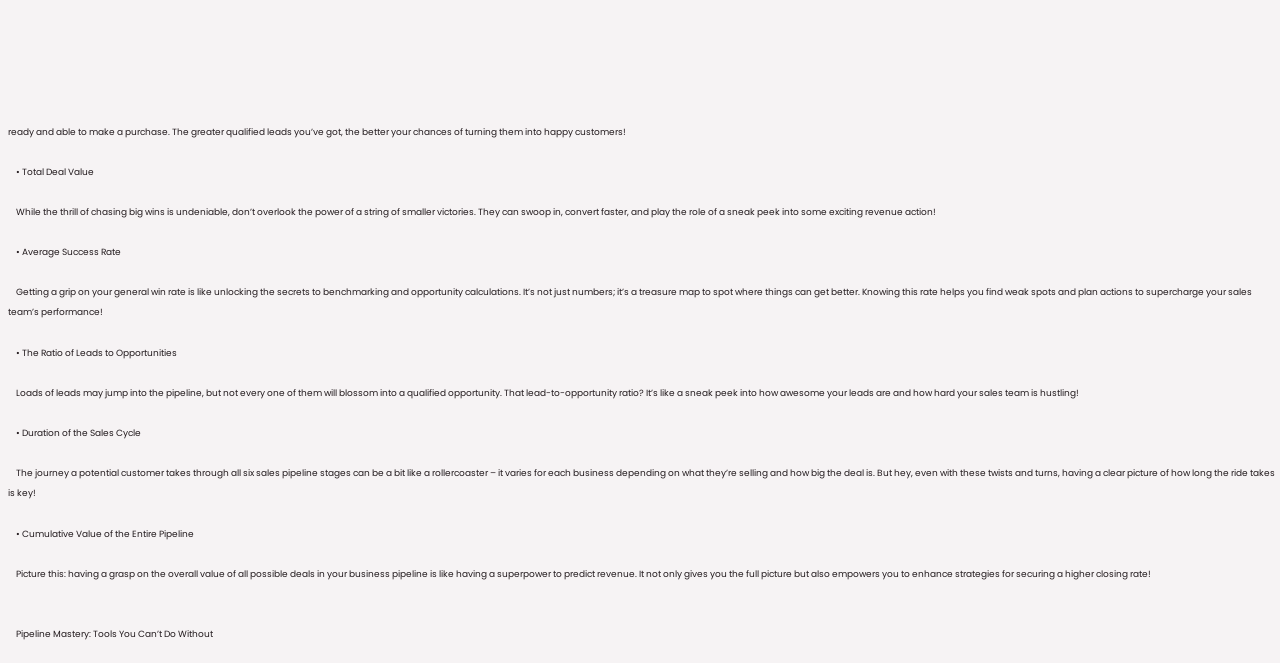ready and able to make a purchase. The greater qualified leads you’ve got, the better your chances of turning them into happy customers!

    • Total Deal Value

    While the thrill of chasing big wins is undeniable, don’t overlook the power of a string of smaller victories. They can swoop in, convert faster, and play the role of a sneak peek into some exciting revenue action!

    • Average Success Rate

    Getting a grip on your general win rate is like unlocking the secrets to benchmarking and opportunity calculations. It’s not just numbers; it’s a treasure map to spot where things can get better. Knowing this rate helps you find weak spots and plan actions to supercharge your sales team’s performance!

    • The Ratio of Leads to Opportunities

    Loads of leads may jump into the pipeline, but not every one of them will blossom into a qualified opportunity. That lead-to-opportunity ratio? It’s like a sneak peek into how awesome your leads are and how hard your sales team is hustling!

    • Duration of the Sales Cycle

    The journey a potential customer takes through all six sales pipeline stages can be a bit like a rollercoaster – it varies for each business depending on what they’re selling and how big the deal is. But hey, even with these twists and turns, having a clear picture of how long the ride takes is key!

    • Cumulative Value of the Entire Pipeline

    Picture this: having a grasp on the overall value of all possible deals in your business pipeline is like having a superpower to predict revenue. It not only gives you the full picture but also empowers you to enhance strategies for securing a higher closing rate!


    Pipeline Mastery: Tools You Can’t Do Without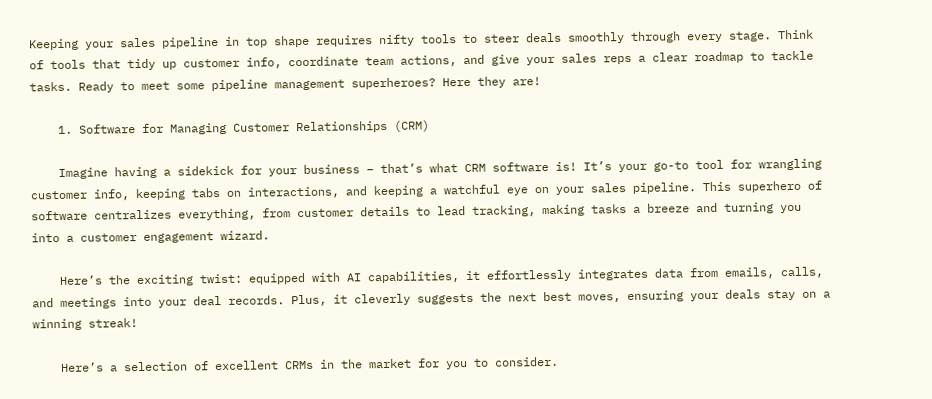Keeping your sales pipeline in top shape requires nifty tools to steer deals smoothly through every stage. Think of tools that tidy up customer info, coordinate team actions, and give your sales reps a clear roadmap to tackle tasks. Ready to meet some pipeline management superheroes? Here they are!

    1. Software for Managing Customer Relationships (CRM)

    Imagine having a sidekick for your business – that’s what CRM software is! It’s your go-to tool for wrangling customer info, keeping tabs on interactions, and keeping a watchful eye on your sales pipeline. This superhero of software centralizes everything, from customer details to lead tracking, making tasks a breeze and turning you into a customer engagement wizard.

    Here’s the exciting twist: equipped with AI capabilities, it effortlessly integrates data from emails, calls, and meetings into your deal records. Plus, it cleverly suggests the next best moves, ensuring your deals stay on a winning streak!

    Here’s a selection of excellent CRMs in the market for you to consider.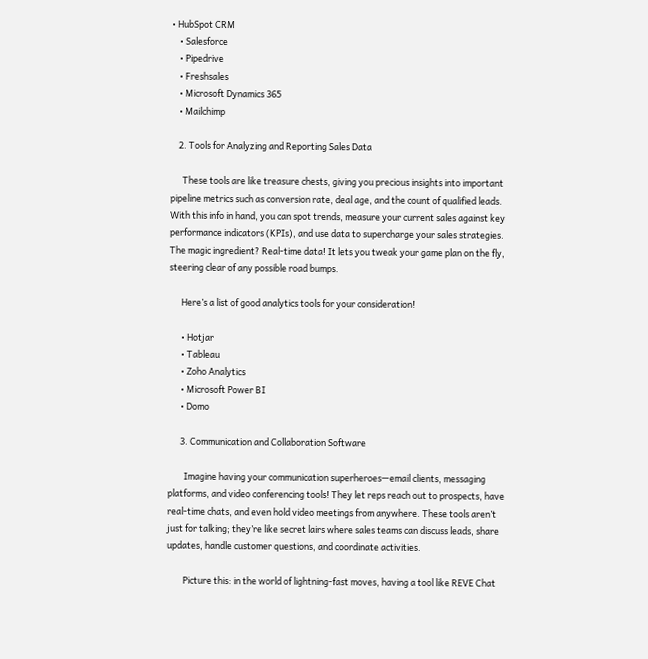• HubSpot CRM
    • Salesforce
    • Pipedrive
    • Freshsales
    • Microsoft Dynamics 365
    • Mailchimp

    2. Tools for Analyzing and Reporting Sales Data

      These tools are like treasure chests, giving you precious insights into important pipeline metrics such as conversion rate, deal age, and the count of qualified leads. With this info in hand, you can spot trends, measure your current sales against key performance indicators (KPIs), and use data to supercharge your sales strategies. The magic ingredient? Real-time data! It lets you tweak your game plan on the fly, steering clear of any possible road bumps.

      Here’s a list of good analytics tools for your consideration!

      • Hotjar
      • Tableau
      • Zoho Analytics
      • Microsoft Power BI
      • Domo

      3. Communication and Collaboration Software

        Imagine having your communication superheroes—email clients, messaging platforms, and video conferencing tools! They let reps reach out to prospects, have real-time chats, and even hold video meetings from anywhere. These tools aren’t just for talking; they’re like secret lairs where sales teams can discuss leads, share updates, handle customer questions, and coordinate activities.

        Picture this: in the world of lightning-fast moves, having a tool like REVE Chat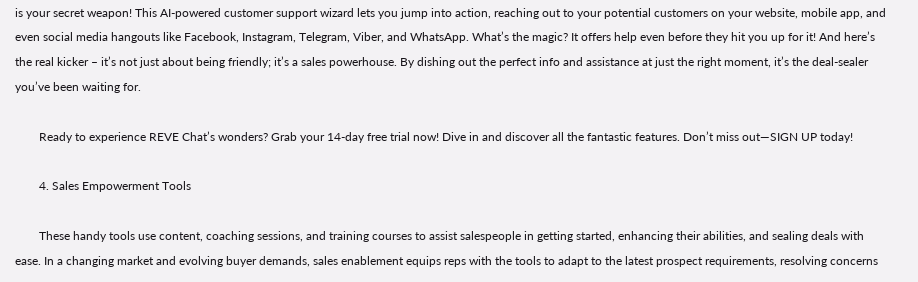is your secret weapon! This AI-powered customer support wizard lets you jump into action, reaching out to your potential customers on your website, mobile app, and even social media hangouts like Facebook, Instagram, Telegram, Viber, and WhatsApp. What’s the magic? It offers help even before they hit you up for it! And here’s the real kicker – it’s not just about being friendly; it’s a sales powerhouse. By dishing out the perfect info and assistance at just the right moment, it’s the deal-sealer you’ve been waiting for.

        Ready to experience REVE Chat’s wonders? Grab your 14-day free trial now! Dive in and discover all the fantastic features. Don’t miss out—SIGN UP today!

        4. Sales Empowerment Tools

        These handy tools use content, coaching sessions, and training courses to assist salespeople in getting started, enhancing their abilities, and sealing deals with ease. In a changing market and evolving buyer demands, sales enablement equips reps with the tools to adapt to the latest prospect requirements, resolving concerns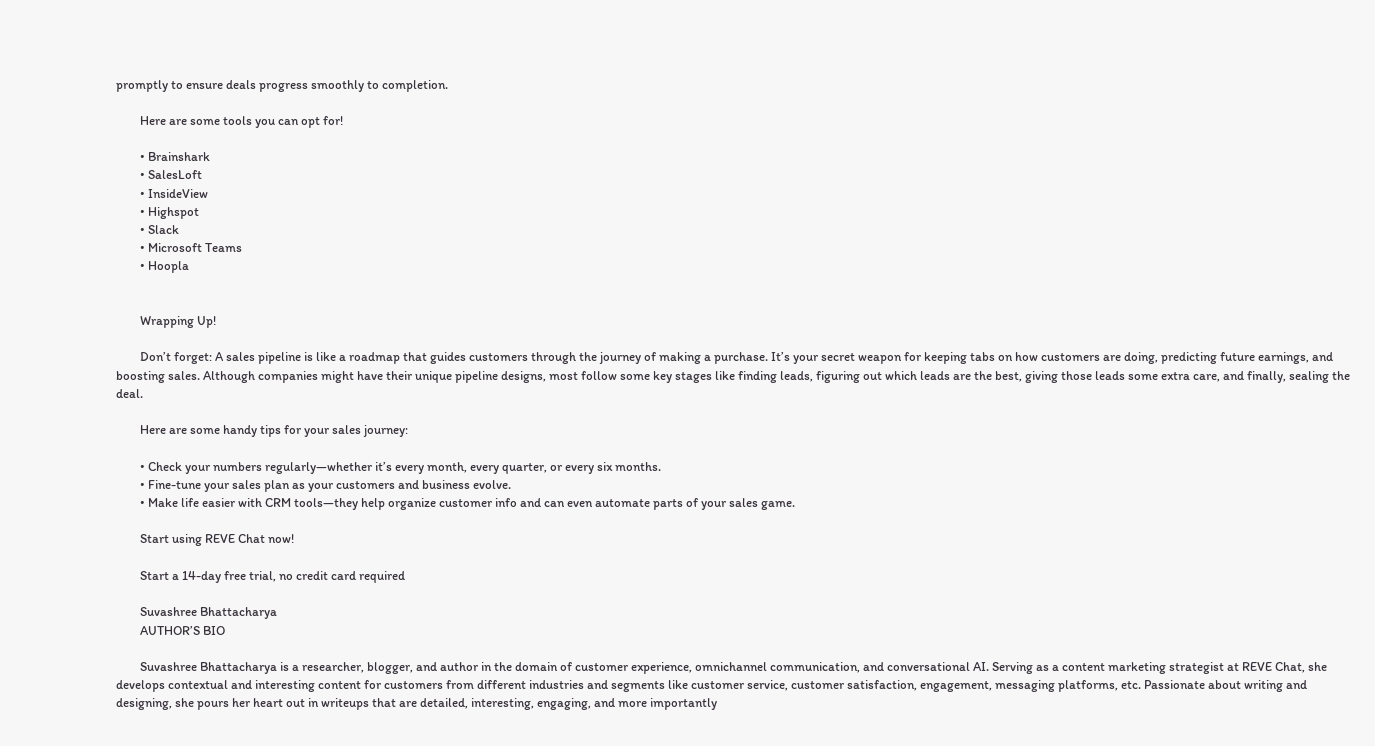promptly to ensure deals progress smoothly to completion.

        Here are some tools you can opt for!

        • Brainshark
        • SalesLoft
        • InsideView
        • Highspot
        • Slack
        • Microsoft Teams
        • Hoopla


        Wrapping Up!

        Don’t forget: A sales pipeline is like a roadmap that guides customers through the journey of making a purchase. It’s your secret weapon for keeping tabs on how customers are doing, predicting future earnings, and boosting sales. Although companies might have their unique pipeline designs, most follow some key stages like finding leads, figuring out which leads are the best, giving those leads some extra care, and finally, sealing the deal.

        Here are some handy tips for your sales journey:

        • Check your numbers regularly—whether it’s every month, every quarter, or every six months.
        • Fine-tune your sales plan as your customers and business evolve.
        • Make life easier with CRM tools—they help organize customer info and can even automate parts of your sales game.

        Start using REVE Chat now!

        Start a 14-day free trial, no credit card required

        Suvashree Bhattacharya
        AUTHOR’S BIO

        Suvashree Bhattacharya is a researcher, blogger, and author in the domain of customer experience, omnichannel communication, and conversational AI. Serving as a content marketing strategist at REVE Chat, she develops contextual and interesting content for customers from different industries and segments like customer service, customer satisfaction, engagement, messaging platforms, etc. Passionate about writing and designing, she pours her heart out in writeups that are detailed, interesting, engaging, and more importantly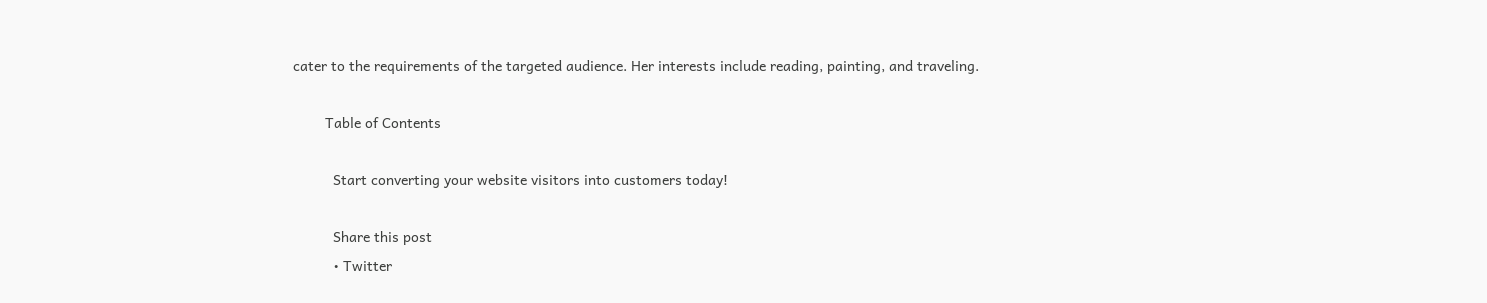cater to the requirements of the targeted audience. Her interests include reading, painting, and traveling.

        Table of Contents

          Start converting your website visitors into customers today!

          Share this post
          • Twitter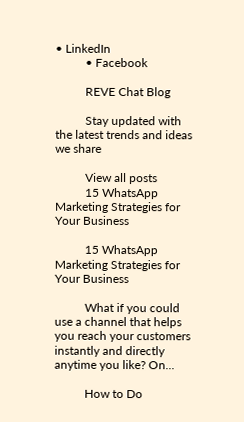• LinkedIn
          • Facebook

          REVE Chat Blog

          Stay updated with the latest trends and ideas we share

          View all posts
          15 WhatsApp Marketing Strategies for Your Business

          15 WhatsApp Marketing Strategies for Your Business

          What if you could use a channel that helps you reach your customers instantly and directly anytime you like? On...

          How to Do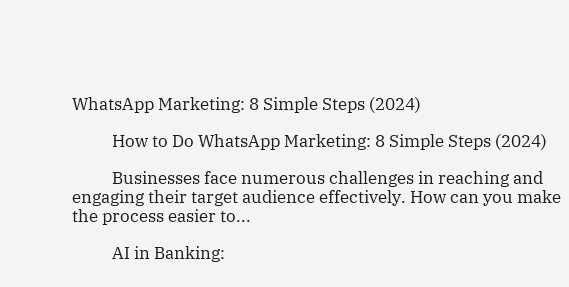WhatsApp Marketing: 8 Simple Steps (2024)

          How to Do WhatsApp Marketing: 8 Simple Steps (2024)

          Businesses face numerous challenges in reaching and engaging their target audience effectively. How can you make the process easier to...

          AI in Banking: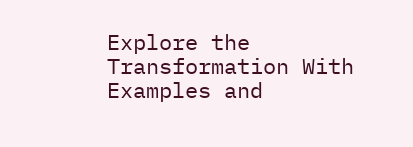Explore the Transformation With Examples and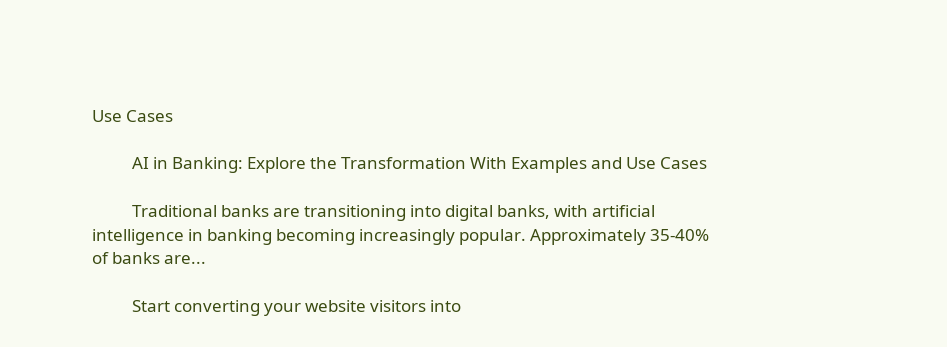Use Cases

          AI in Banking: Explore the Transformation With Examples and Use Cases

          Traditional banks are transitioning into digital banks, with artificial intelligence in banking becoming increasingly popular. Approximately 35-40% of banks are...

          Start converting your website visitors into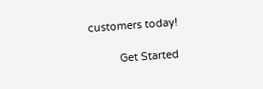customers today!

          Get Started